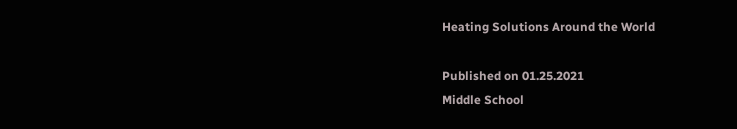Heating Solutions Around the World

Published on 01.25.2021
Middle School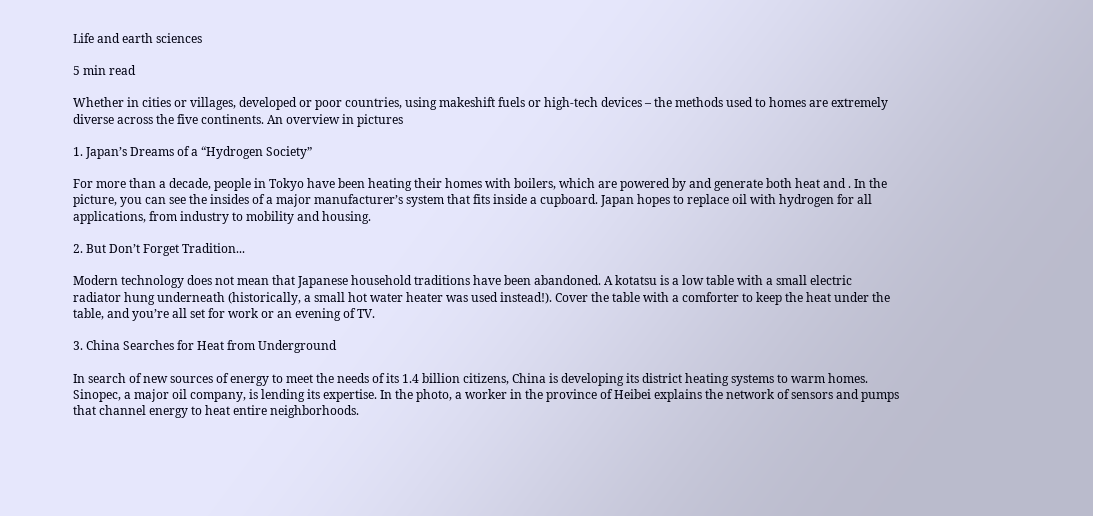Life and earth sciences

5 min read

Whether in cities or villages, developed or poor countries, using makeshift fuels or high-tech devices – the methods used to homes are extremely diverse across the five continents. An overview in pictures

1. Japan’s Dreams of a “Hydrogen Society”

For more than a decade, people in Tokyo have been heating their homes with boilers, which are powered by and generate both heat and . In the picture, you can see the insides of a major manufacturer’s system that fits inside a cupboard. Japan hopes to replace oil with hydrogen for all applications, from industry to mobility and housing.

2. But Don’t Forget Tradition...

Modern technology does not mean that Japanese household traditions have been abandoned. A kotatsu is a low table with a small electric radiator hung underneath (historically, a small hot water heater was used instead!). Cover the table with a comforter to keep the heat under the table, and you’re all set for work or an evening of TV.

3. China Searches for Heat from Underground

In search of new sources of energy to meet the needs of its 1.4 billion citizens, China is developing its district heating systems to warm homes. Sinopec, a major oil company, is lending its expertise. In the photo, a worker in the province of Heibei explains the network of sensors and pumps that channel energy to heat entire neighborhoods.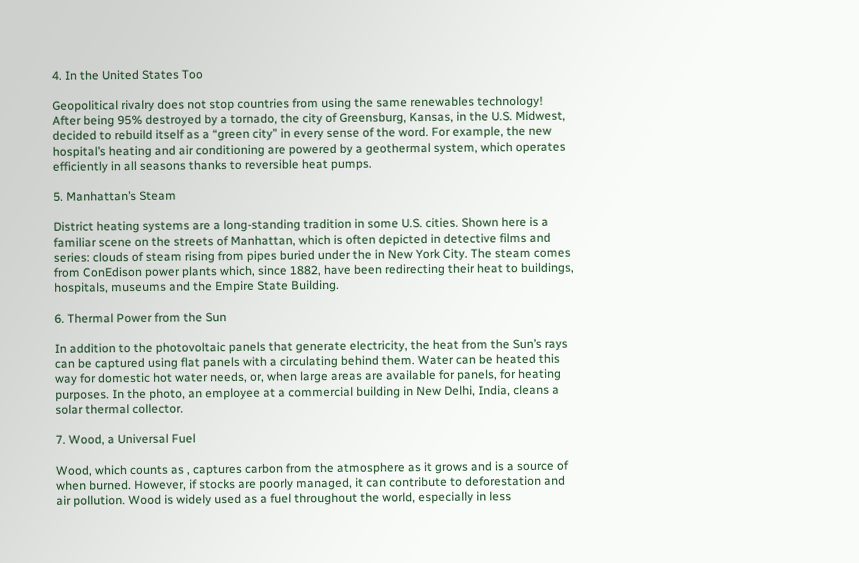4. In the United States Too

Geopolitical rivalry does not stop countries from using the same renewables technology! After being 95% destroyed by a tornado, the city of Greensburg, Kansas, in the U.S. Midwest, decided to rebuild itself as a “green city” in every sense of the word. For example, the new hospital’s heating and air conditioning are powered by a geothermal system, which operates efficiently in all seasons thanks to reversible heat pumps.

5. Manhattan’s Steam

District heating systems are a long-standing tradition in some U.S. cities. Shown here is a familiar scene on the streets of Manhattan, which is often depicted in detective films and series: clouds of steam rising from pipes buried under the in New York City. The steam comes from ConEdison power plants which, since 1882, have been redirecting their heat to buildings, hospitals, museums and the Empire State Building.

6. Thermal Power from the Sun

In addition to the photovoltaic panels that generate electricity, the heat from the Sun’s rays can be captured using flat panels with a circulating behind them. Water can be heated this way for domestic hot water needs, or, when large areas are available for panels, for heating purposes. In the photo, an employee at a commercial building in New Delhi, India, cleans a solar thermal collector.

7. Wood, a Universal Fuel

Wood, which counts as , captures carbon from the atmosphere as it grows and is a source of when burned. However, if stocks are poorly managed, it can contribute to deforestation and air pollution. Wood is widely used as a fuel throughout the world, especially in less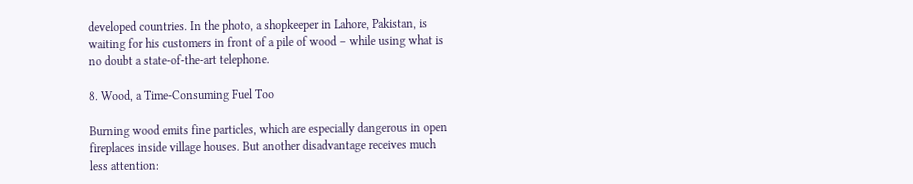developed countries. In the photo, a shopkeeper in Lahore, Pakistan, is waiting for his customers in front of a pile of wood – while using what is no doubt a state-of-the-art telephone.

8. Wood, a Time-Consuming Fuel Too

Burning wood emits fine particles, which are especially dangerous in open fireplaces inside village houses. But another disadvantage receives much less attention: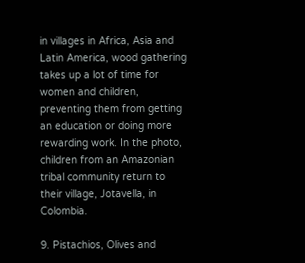in villages in Africa, Asia and Latin America, wood gathering takes up a lot of time for women and children, preventing them from getting an education or doing more rewarding work. In the photo, children from an Amazonian tribal community return to their village, Jotavella, in Colombia.

9. Pistachios, Olives and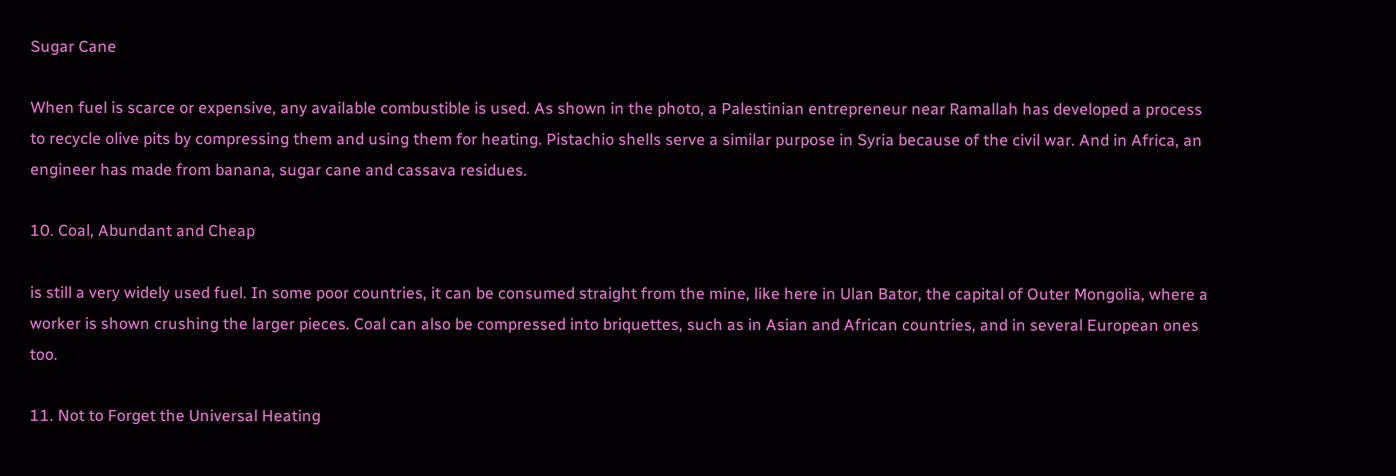Sugar Cane

When fuel is scarce or expensive, any available combustible is used. As shown in the photo, a Palestinian entrepreneur near Ramallah has developed a process to recycle olive pits by compressing them and using them for heating. Pistachio shells serve a similar purpose in Syria because of the civil war. And in Africa, an engineer has made from banana, sugar cane and cassava residues.

10. Coal, Abundant and Cheap

is still a very widely used fuel. In some poor countries, it can be consumed straight from the mine, like here in Ulan Bator, the capital of Outer Mongolia, where a worker is shown crushing the larger pieces. Coal can also be compressed into briquettes, such as in Asian and African countries, and in several European ones too.

11. Not to Forget the Universal Heating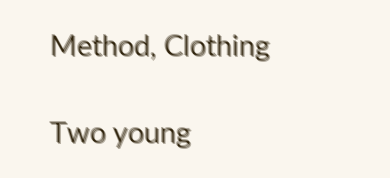Method, Clothing

Two young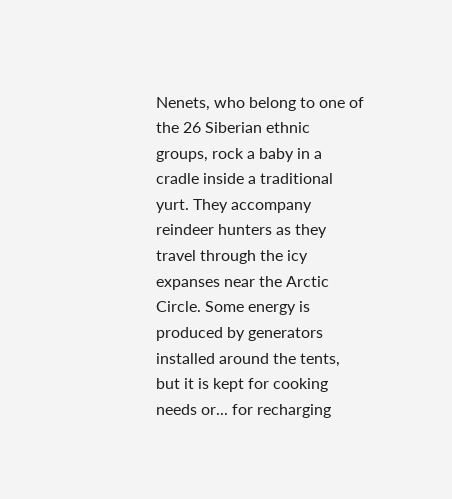Nenets, who belong to one of the 26 Siberian ethnic groups, rock a baby in a cradle inside a traditional yurt. They accompany reindeer hunters as they travel through the icy expanses near the Arctic Circle. Some energy is produced by generators installed around the tents, but it is kept for cooking needs or... for recharging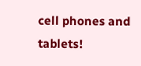cell phones and tablets!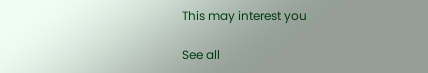This may interest you

See all